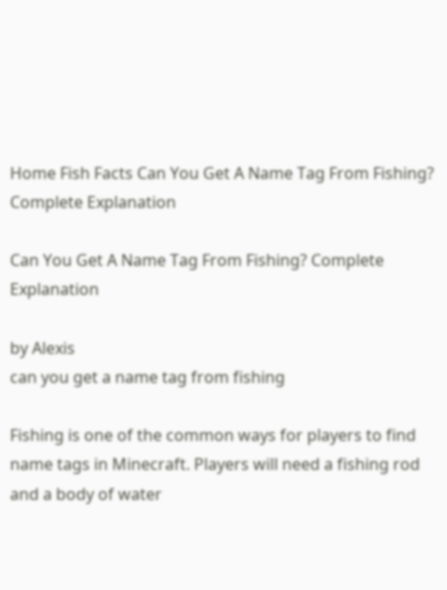Home Fish Facts Can You Get A Name Tag From Fishing? Complete Explanation

Can You Get A Name Tag From Fishing? Complete Explanation

by Alexis
can you get a name tag from fishing

Fishing is one of the common ways for players to find name tags in Minecraft. Players will need a fishing rod and a body of water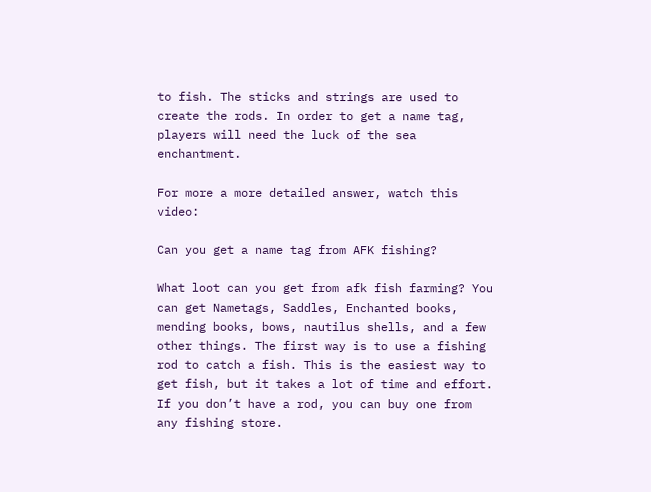to fish. The sticks and strings are used to create the rods. In order to get a name tag, players will need the luck of the sea enchantment.

For more a more detailed answer, watch this video:

Can you get a name tag from AFK fishing?

What loot can you get from afk fish farming? You can get Nametags, Saddles, Enchanted books, mending books, bows, nautilus shells, and a few other things. The first way is to use a fishing rod to catch a fish. This is the easiest way to get fish, but it takes a lot of time and effort. If you don’t have a rod, you can buy one from any fishing store.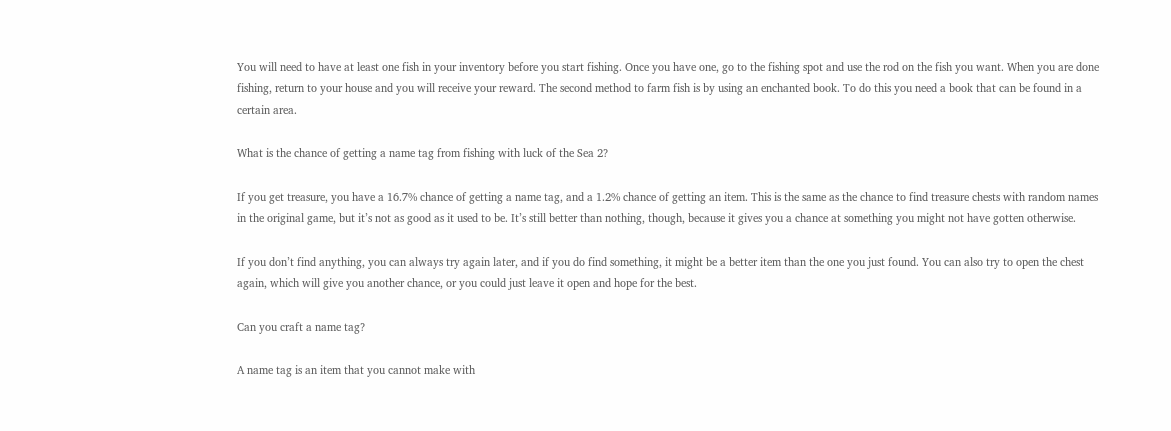You will need to have at least one fish in your inventory before you start fishing. Once you have one, go to the fishing spot and use the rod on the fish you want. When you are done fishing, return to your house and you will receive your reward. The second method to farm fish is by using an enchanted book. To do this you need a book that can be found in a certain area.

What is the chance of getting a name tag from fishing with luck of the Sea 2?

If you get treasure, you have a 16.7% chance of getting a name tag, and a 1.2% chance of getting an item. This is the same as the chance to find treasure chests with random names in the original game, but it’s not as good as it used to be. It’s still better than nothing, though, because it gives you a chance at something you might not have gotten otherwise.

If you don’t find anything, you can always try again later, and if you do find something, it might be a better item than the one you just found. You can also try to open the chest again, which will give you another chance, or you could just leave it open and hope for the best.

Can you craft a name tag?

A name tag is an item that you cannot make with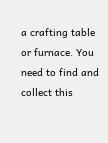a crafting table or furnace. You need to find and collect this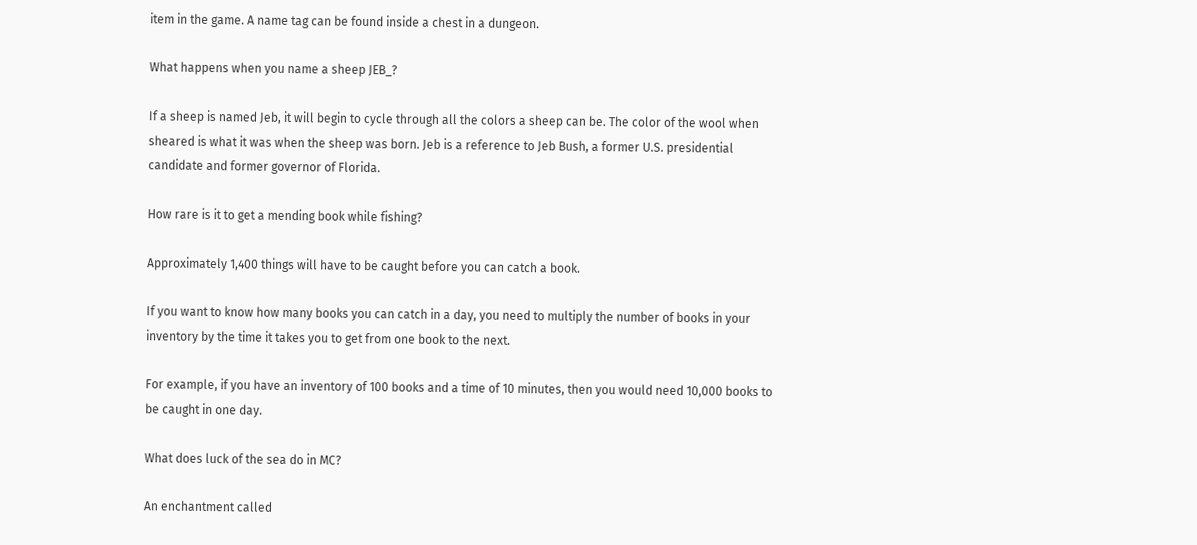item in the game. A name tag can be found inside a chest in a dungeon.

What happens when you name a sheep JEB_?

If a sheep is named Jeb, it will begin to cycle through all the colors a sheep can be. The color of the wool when sheared is what it was when the sheep was born. Jeb is a reference to Jeb Bush, a former U.S. presidential candidate and former governor of Florida.

How rare is it to get a mending book while fishing?

Approximately 1,400 things will have to be caught before you can catch a book.

If you want to know how many books you can catch in a day, you need to multiply the number of books in your inventory by the time it takes you to get from one book to the next.

For example, if you have an inventory of 100 books and a time of 10 minutes, then you would need 10,000 books to be caught in one day.

What does luck of the sea do in MC?

An enchantment called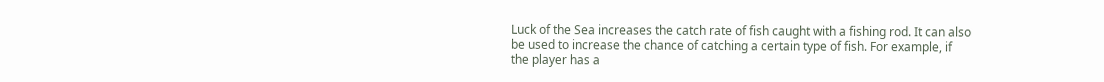Luck of the Sea increases the catch rate of fish caught with a fishing rod. It can also be used to increase the chance of catching a certain type of fish. For example, if the player has a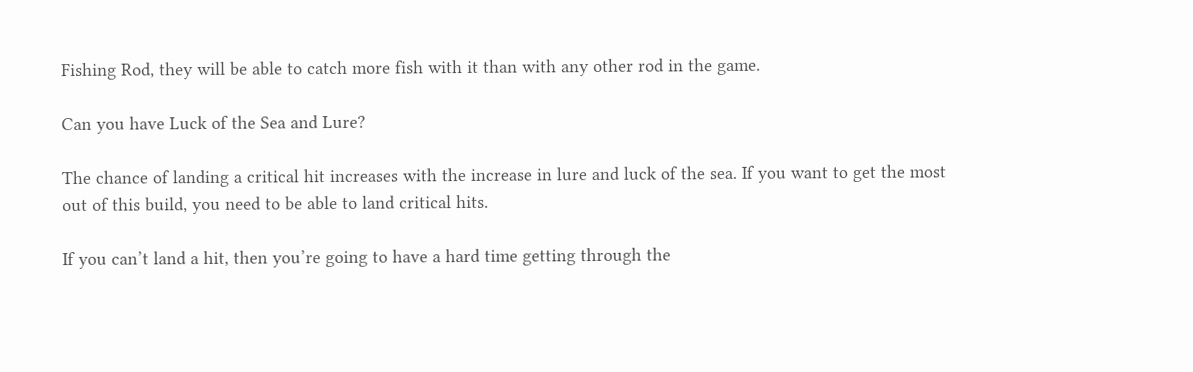Fishing Rod, they will be able to catch more fish with it than with any other rod in the game.

Can you have Luck of the Sea and Lure?

The chance of landing a critical hit increases with the increase in lure and luck of the sea. If you want to get the most out of this build, you need to be able to land critical hits.

If you can’t land a hit, then you’re going to have a hard time getting through the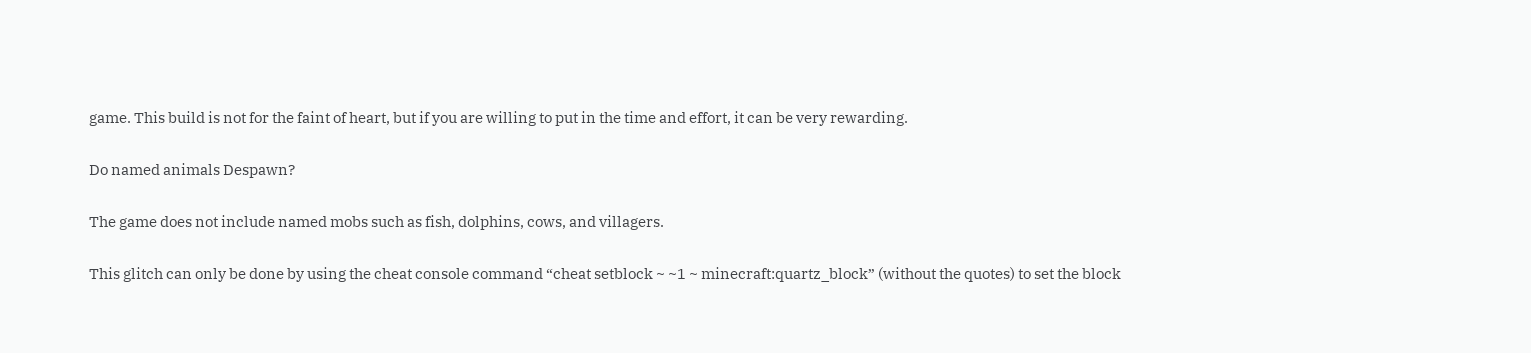game. This build is not for the faint of heart, but if you are willing to put in the time and effort, it can be very rewarding.

Do named animals Despawn?

The game does not include named mobs such as fish, dolphins, cows, and villagers.

This glitch can only be done by using the cheat console command “cheat setblock ~ ~1 ~ minecraft:quartz_block” (without the quotes) to set the block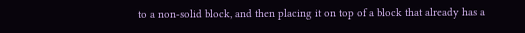to a non-solid block, and then placing it on top of a block that already has a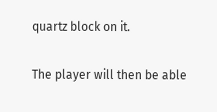quartz block on it.

The player will then be able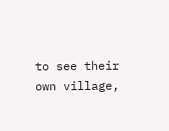to see their own village,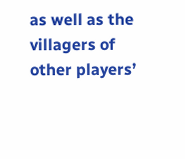as well as the villagers of other players’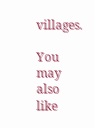villages.

You may also like